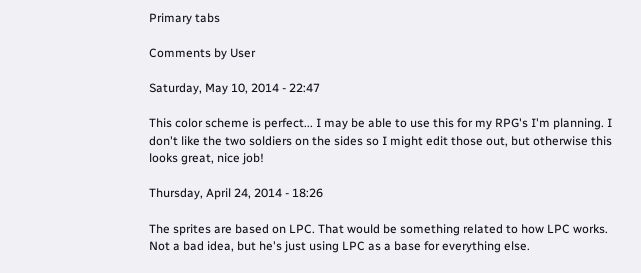Primary tabs

Comments by User

Saturday, May 10, 2014 - 22:47

This color scheme is perfect... I may be able to use this for my RPG's I'm planning. I don't like the two soldiers on the sides so I might edit those out, but otherwise this looks great, nice job!

Thursday, April 24, 2014 - 18:26

The sprites are based on LPC. That would be something related to how LPC works. Not a bad idea, but he's just using LPC as a base for everything else.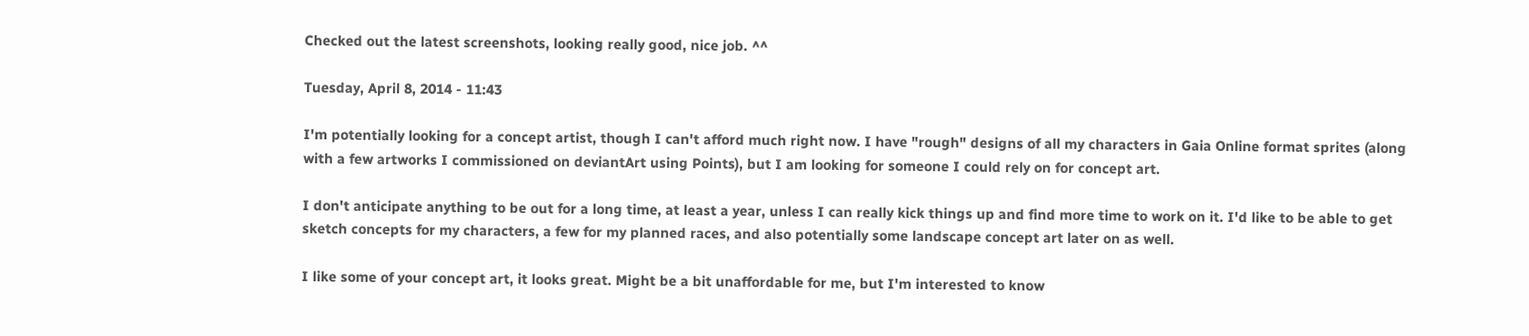Checked out the latest screenshots, looking really good, nice job. ^^

Tuesday, April 8, 2014 - 11:43

I'm potentially looking for a concept artist, though I can't afford much right now. I have "rough" designs of all my characters in Gaia Online format sprites (along with a few artworks I commissioned on deviantArt using Points), but I am looking for someone I could rely on for concept art.

I don't anticipate anything to be out for a long time, at least a year, unless I can really kick things up and find more time to work on it. I'd like to be able to get sketch concepts for my characters, a few for my planned races, and also potentially some landscape concept art later on as well.

I like some of your concept art, it looks great. Might be a bit unaffordable for me, but I'm interested to know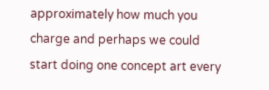approximately how much you charge and perhaps we could start doing one concept art every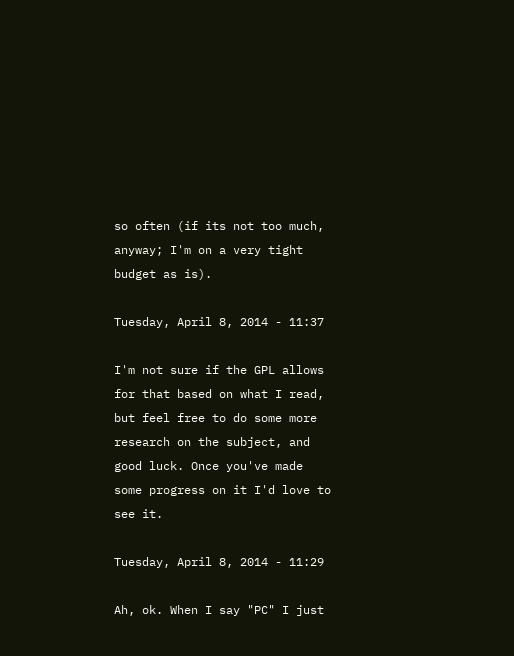so often (if its not too much, anyway; I'm on a very tight budget as is).

Tuesday, April 8, 2014 - 11:37

I'm not sure if the GPL allows for that based on what I read, but feel free to do some more research on the subject, and good luck. Once you've made some progress on it I'd love to see it.

Tuesday, April 8, 2014 - 11:29

Ah, ok. When I say "PC" I just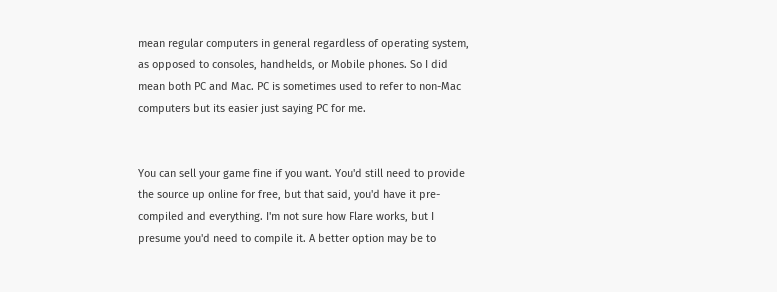mean regular computers in general regardless of operating system, as opposed to consoles, handhelds, or Mobile phones. So I did mean both PC and Mac. PC is sometimes used to refer to non-Mac computers but its easier just saying PC for me.


You can sell your game fine if you want. You'd still need to provide the source up online for free, but that said, you'd have it pre-compiled and everything. I'm not sure how Flare works, but I presume you'd need to compile it. A better option may be to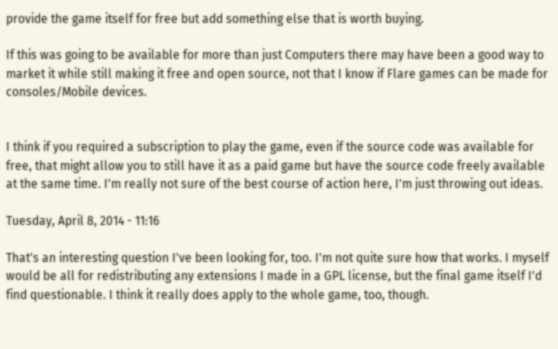provide the game itself for free but add something else that is worth buying.

If this was going to be available for more than just Computers there may have been a good way to market it while still making it free and open source, not that I know if Flare games can be made for consoles/Mobile devices.


I think if you required a subscription to play the game, even if the source code was available for free, that might allow you to still have it as a paid game but have the source code freely available at the same time. I'm really not sure of the best course of action here, I'm just throwing out ideas.

Tuesday, April 8, 2014 - 11:16

That's an interesting question I've been looking for, too. I'm not quite sure how that works. I myself would be all for redistributing any extensions I made in a GPL license, but the final game itself I'd find questionable. I think it really does apply to the whole game, too, though.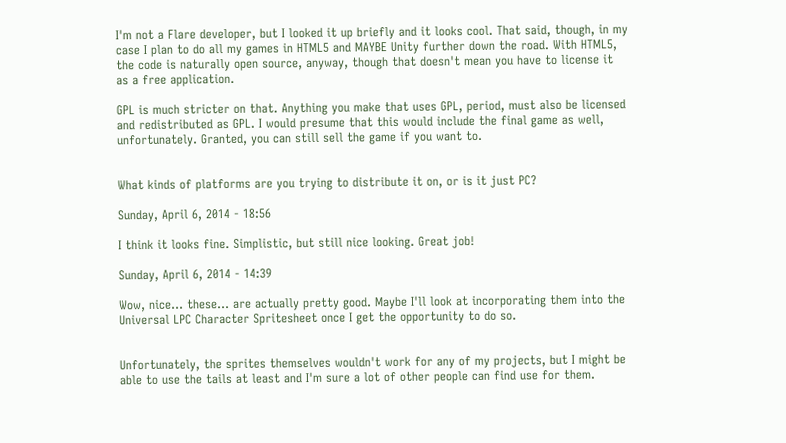I'm not a Flare developer, but I looked it up briefly and it looks cool. That said, though, in my case I plan to do all my games in HTML5 and MAYBE Unity further down the road. With HTML5, the code is naturally open source, anyway, though that doesn't mean you have to license it as a free application.

GPL is much stricter on that. Anything you make that uses GPL, period, must also be licensed and redistributed as GPL. I would presume that this would include the final game as well, unfortunately. Granted, you can still sell the game if you want to.


What kinds of platforms are you trying to distribute it on, or is it just PC?

Sunday, April 6, 2014 - 18:56

I think it looks fine. Simplistic, but still nice looking. Great job!

Sunday, April 6, 2014 - 14:39

Wow, nice... these... are actually pretty good. Maybe I'll look at incorporating them into the Universal LPC Character Spritesheet once I get the opportunity to do so.


Unfortunately, the sprites themselves wouldn't work for any of my projects, but I might be able to use the tails at least and I'm sure a lot of other people can find use for them.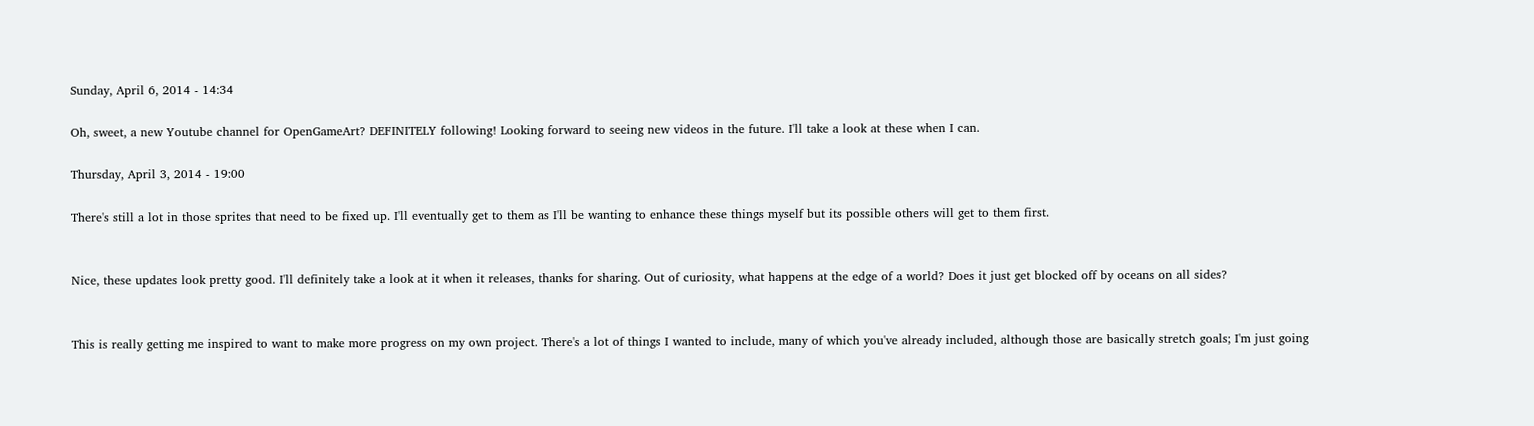Sunday, April 6, 2014 - 14:34

Oh, sweet, a new Youtube channel for OpenGameArt? DEFINITELY following! Looking forward to seeing new videos in the future. I'll take a look at these when I can.

Thursday, April 3, 2014 - 19:00

There's still a lot in those sprites that need to be fixed up. I'll eventually get to them as I'll be wanting to enhance these things myself but its possible others will get to them first.


Nice, these updates look pretty good. I'll definitely take a look at it when it releases, thanks for sharing. Out of curiosity, what happens at the edge of a world? Does it just get blocked off by oceans on all sides?


This is really getting me inspired to want to make more progress on my own project. There's a lot of things I wanted to include, many of which you've already included, although those are basically stretch goals; I'm just going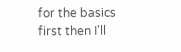for the basics first then I'll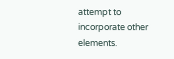attempt to incorporate other elements.